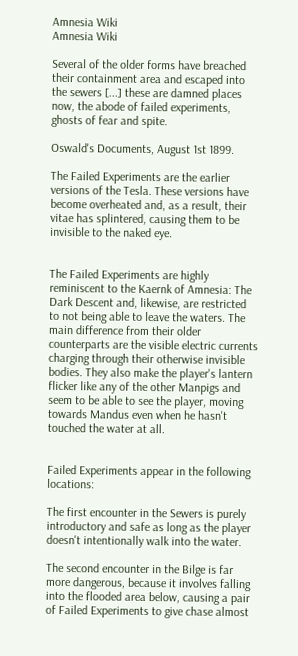Amnesia Wiki
Amnesia Wiki

Several of the older forms have breached their containment area and escaped into the sewers [...] these are damned places now, the abode of failed experiments, ghosts of fear and spite.

Oswald's Documents, August 1st 1899.

The Failed Experiments are the earlier versions of the Tesla. These versions have become overheated and, as a result, their vitae has splintered, causing them to be invisible to the naked eye.


The Failed Experiments are highly reminiscent to the Kaernk of Amnesia: The Dark Descent and, likewise, are restricted to not being able to leave the waters. The main difference from their older counterparts are the visible electric currents charging through their otherwise invisible bodies. They also make the player's lantern flicker like any of the other Manpigs and seem to be able to see the player, moving towards Mandus even when he hasn't touched the water at all.


Failed Experiments appear in the following locations:

The first encounter in the Sewers is purely introductory and safe as long as the player doesn't intentionally walk into the water.

The second encounter in the Bilge is far more dangerous, because it involves falling into the flooded area below, causing a pair of Failed Experiments to give chase almost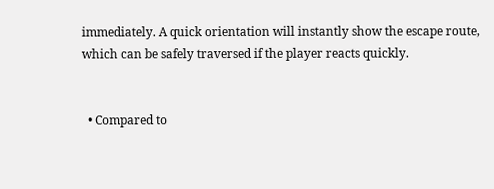immediately. A quick orientation will instantly show the escape route, which can be safely traversed if the player reacts quickly.


  • Compared to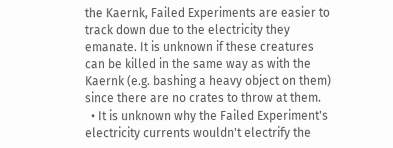the Kaernk, Failed Experiments are easier to track down due to the electricity they emanate. It is unknown if these creatures can be killed in the same way as with the Kaernk (e.g. bashing a heavy object on them) since there are no crates to throw at them.
  • It is unknown why the Failed Experiment's electricity currents wouldn't electrify the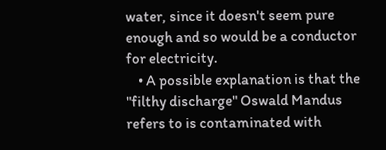water, since it doesn't seem pure enough and so would be a conductor for electricity.
    • A possible explanation is that the "filthy discharge" Oswald Mandus refers to is contaminated with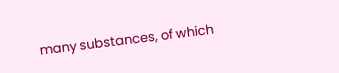many substances, of which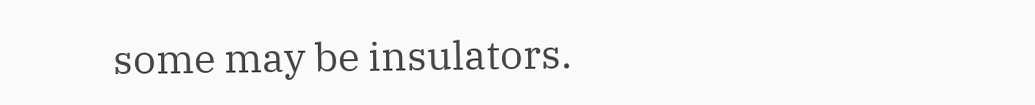some may be insulators.